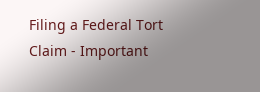Filing a Federal Tort Claim - Important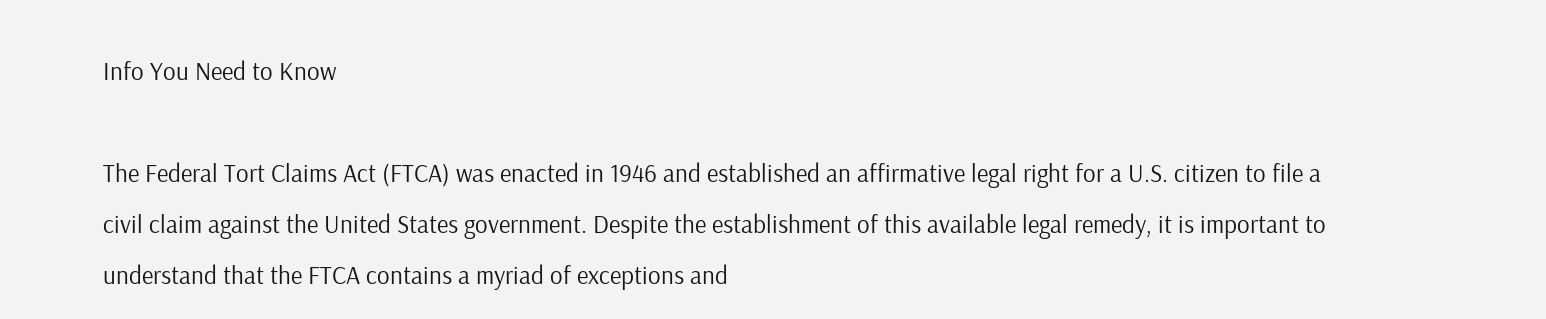Info You Need to Know

The Federal Tort Claims Act (FTCA) was enacted in 1946 and established an affirmative legal right for a U.S. citizen to file a civil claim against the United States government. Despite the establishment of this available legal remedy, it is important to understand that the FTCA contains a myriad of exceptions and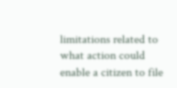limitations related to what action could enable a citizen to file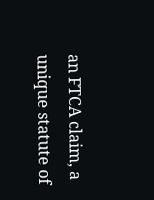an FTCA claim, a unique statute of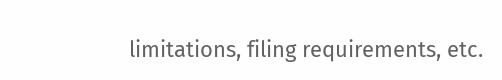limitations, filing requirements, etc.